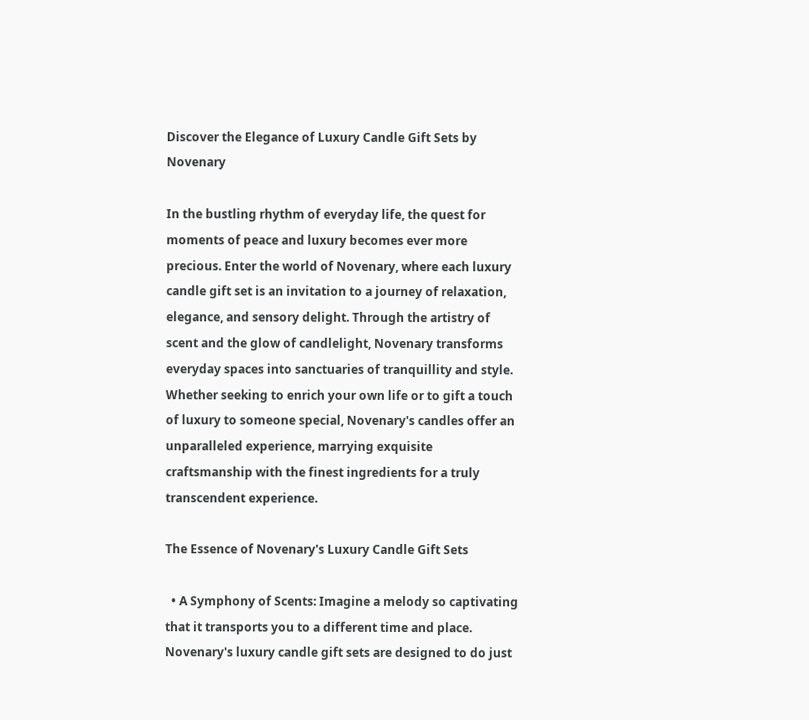Discover the Elegance of Luxury Candle Gift Sets by Novenary

In the bustling rhythm of everyday life, the quest for moments of peace and luxury becomes ever more precious. Enter the world of Novenary, where each luxury candle gift set is an invitation to a journey of relaxation, elegance, and sensory delight. Through the artistry of scent and the glow of candlelight, Novenary transforms everyday spaces into sanctuaries of tranquillity and style. Whether seeking to enrich your own life or to gift a touch of luxury to someone special, Novenary's candles offer an unparalleled experience, marrying exquisite craftsmanship with the finest ingredients for a truly transcendent experience.

The Essence of Novenary's Luxury Candle Gift Sets

  • A Symphony of Scents: Imagine a melody so captivating that it transports you to a different time and place. Novenary's luxury candle gift sets are designed to do just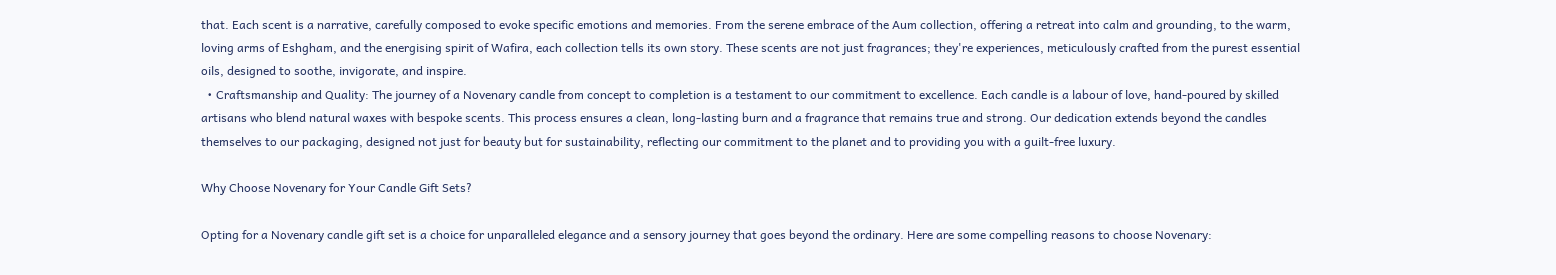that. Each scent is a narrative, carefully composed to evoke specific emotions and memories. From the serene embrace of the Aum collection, offering a retreat into calm and grounding, to the warm, loving arms of Eshgham, and the energising spirit of Wafira, each collection tells its own story. These scents are not just fragrances; they're experiences, meticulously crafted from the purest essential oils, designed to soothe, invigorate, and inspire.
  • Craftsmanship and Quality: The journey of a Novenary candle from concept to completion is a testament to our commitment to excellence. Each candle is a labour of love, hand-poured by skilled artisans who blend natural waxes with bespoke scents. This process ensures a clean, long-lasting burn and a fragrance that remains true and strong. Our dedication extends beyond the candles themselves to our packaging, designed not just for beauty but for sustainability, reflecting our commitment to the planet and to providing you with a guilt-free luxury.

Why Choose Novenary for Your Candle Gift Sets?

Opting for a Novenary candle gift set is a choice for unparalleled elegance and a sensory journey that goes beyond the ordinary. Here are some compelling reasons to choose Novenary: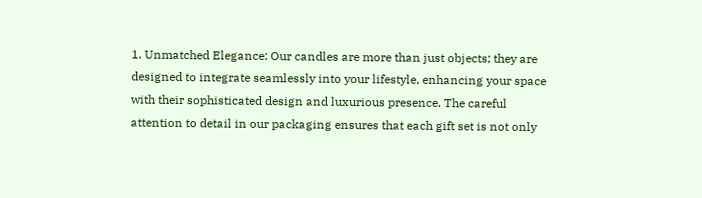1. Unmatched Elegance: Our candles are more than just objects; they are designed to integrate seamlessly into your lifestyle, enhancing your space with their sophisticated design and luxurious presence. The careful attention to detail in our packaging ensures that each gift set is not only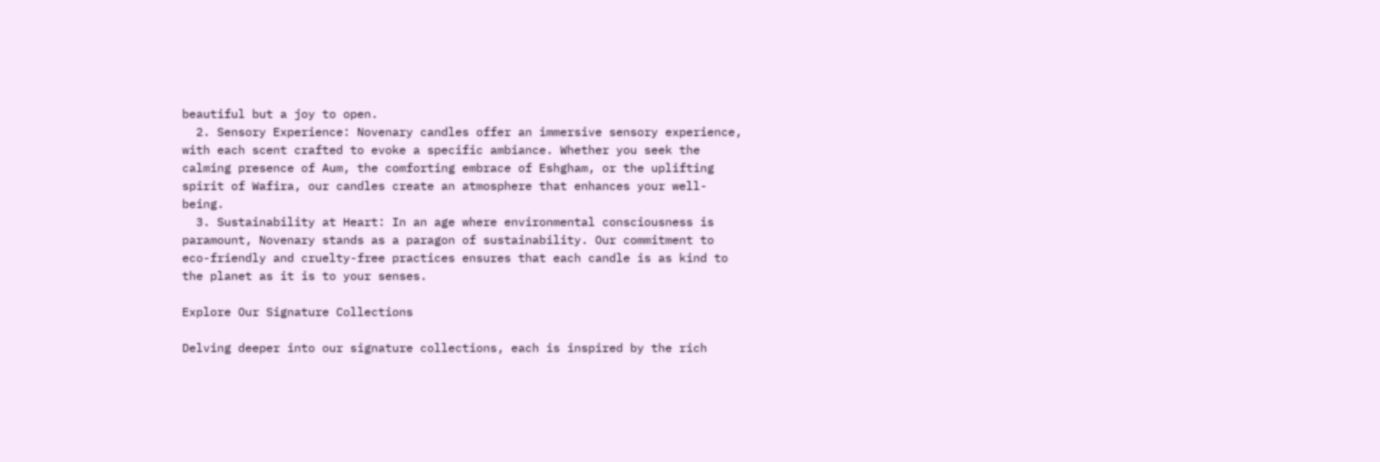beautiful but a joy to open.
  2. Sensory Experience: Novenary candles offer an immersive sensory experience, with each scent crafted to evoke a specific ambiance. Whether you seek the calming presence of Aum, the comforting embrace of Eshgham, or the uplifting spirit of Wafira, our candles create an atmosphere that enhances your well-being.
  3. Sustainability at Heart: In an age where environmental consciousness is paramount, Novenary stands as a paragon of sustainability. Our commitment to eco-friendly and cruelty-free practices ensures that each candle is as kind to the planet as it is to your senses.

Explore Our Signature Collections

Delving deeper into our signature collections, each is inspired by the rich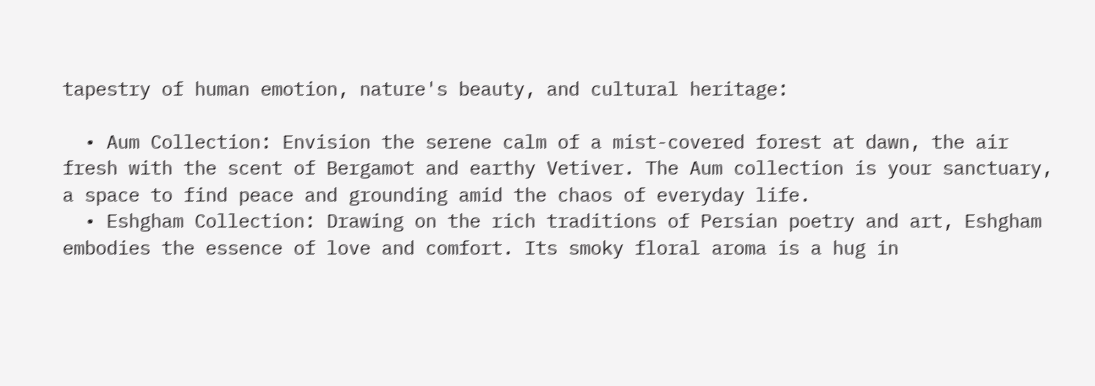tapestry of human emotion, nature's beauty, and cultural heritage:

  • Aum Collection: Envision the serene calm of a mist-covered forest at dawn, the air fresh with the scent of Bergamot and earthy Vetiver. The Aum collection is your sanctuary, a space to find peace and grounding amid the chaos of everyday life.
  • Eshgham Collection: Drawing on the rich traditions of Persian poetry and art, Eshgham embodies the essence of love and comfort. Its smoky floral aroma is a hug in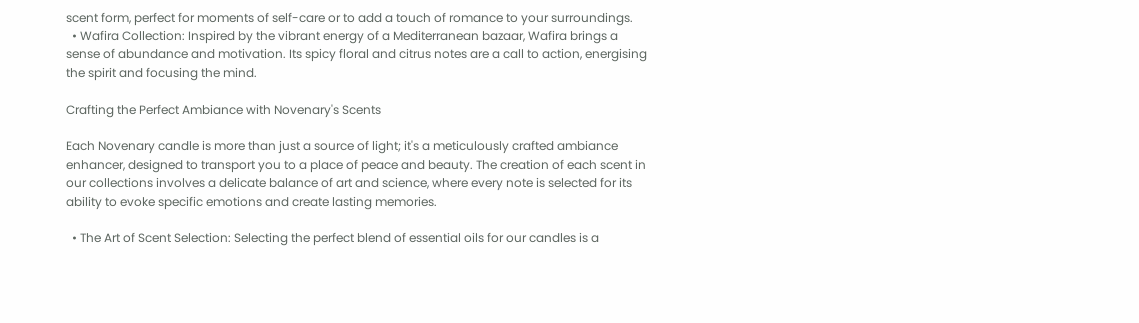scent form, perfect for moments of self-care or to add a touch of romance to your surroundings.
  • Wafira Collection: Inspired by the vibrant energy of a Mediterranean bazaar, Wafira brings a sense of abundance and motivation. Its spicy floral and citrus notes are a call to action, energising the spirit and focusing the mind.

Crafting the Perfect Ambiance with Novenary's Scents

Each Novenary candle is more than just a source of light; it's a meticulously crafted ambiance enhancer, designed to transport you to a place of peace and beauty. The creation of each scent in our collections involves a delicate balance of art and science, where every note is selected for its ability to evoke specific emotions and create lasting memories.

  • The Art of Scent Selection: Selecting the perfect blend of essential oils for our candles is a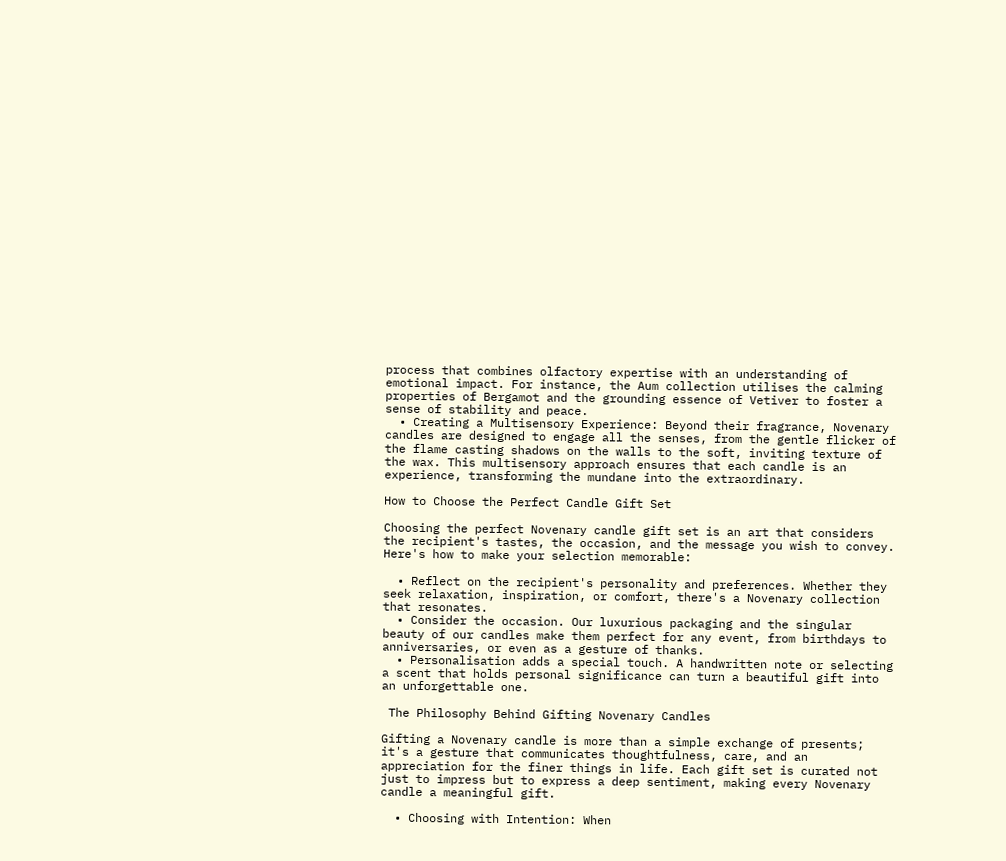process that combines olfactory expertise with an understanding of emotional impact. For instance, the Aum collection utilises the calming properties of Bergamot and the grounding essence of Vetiver to foster a sense of stability and peace.
  • Creating a Multisensory Experience: Beyond their fragrance, Novenary candles are designed to engage all the senses, from the gentle flicker of the flame casting shadows on the walls to the soft, inviting texture of the wax. This multisensory approach ensures that each candle is an experience, transforming the mundane into the extraordinary.

How to Choose the Perfect Candle Gift Set

Choosing the perfect Novenary candle gift set is an art that considers the recipient's tastes, the occasion, and the message you wish to convey. Here's how to make your selection memorable:

  • Reflect on the recipient's personality and preferences. Whether they seek relaxation, inspiration, or comfort, there's a Novenary collection that resonates.
  • Consider the occasion. Our luxurious packaging and the singular beauty of our candles make them perfect for any event, from birthdays to anniversaries, or even as a gesture of thanks.
  • Personalisation adds a special touch. A handwritten note or selecting a scent that holds personal significance can turn a beautiful gift into an unforgettable one.

 The Philosophy Behind Gifting Novenary Candles

Gifting a Novenary candle is more than a simple exchange of presents; it's a gesture that communicates thoughtfulness, care, and an appreciation for the finer things in life. Each gift set is curated not just to impress but to express a deep sentiment, making every Novenary candle a meaningful gift.

  • Choosing with Intention: When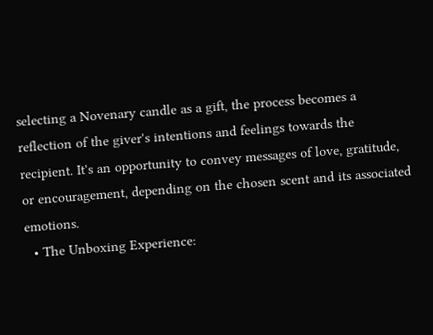selecting a Novenary candle as a gift, the process becomes a reflection of the giver's intentions and feelings towards the recipient. It's an opportunity to convey messages of love, gratitude, or encouragement, depending on the chosen scent and its associated emotions.
  • The Unboxing Experience: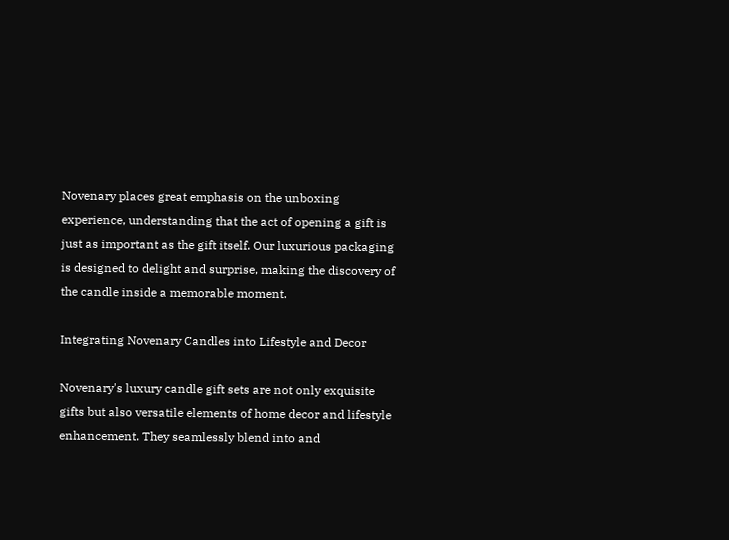Novenary places great emphasis on the unboxing experience, understanding that the act of opening a gift is just as important as the gift itself. Our luxurious packaging is designed to delight and surprise, making the discovery of the candle inside a memorable moment.

Integrating Novenary Candles into Lifestyle and Decor

Novenary's luxury candle gift sets are not only exquisite gifts but also versatile elements of home decor and lifestyle enhancement. They seamlessly blend into and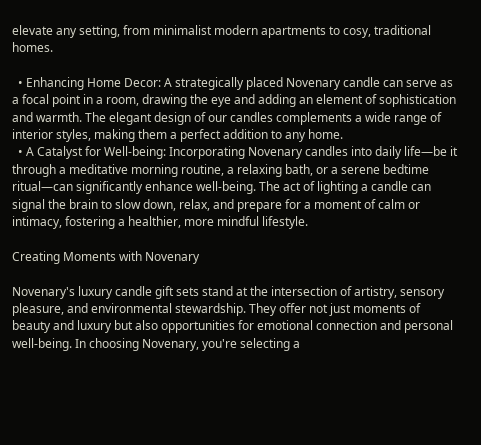elevate any setting, from minimalist modern apartments to cosy, traditional homes.

  • Enhancing Home Decor: A strategically placed Novenary candle can serve as a focal point in a room, drawing the eye and adding an element of sophistication and warmth. The elegant design of our candles complements a wide range of interior styles, making them a perfect addition to any home.
  • A Catalyst for Well-being: Incorporating Novenary candles into daily life—be it through a meditative morning routine, a relaxing bath, or a serene bedtime ritual—can significantly enhance well-being. The act of lighting a candle can signal the brain to slow down, relax, and prepare for a moment of calm or intimacy, fostering a healthier, more mindful lifestyle.

Creating Moments with Novenary

Novenary's luxury candle gift sets stand at the intersection of artistry, sensory pleasure, and environmental stewardship. They offer not just moments of beauty and luxury but also opportunities for emotional connection and personal well-being. In choosing Novenary, you're selecting a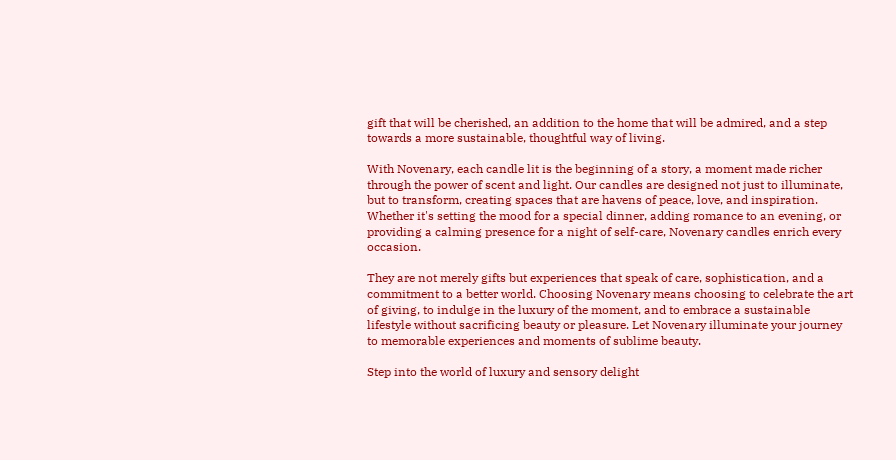gift that will be cherished, an addition to the home that will be admired, and a step towards a more sustainable, thoughtful way of living.

With Novenary, each candle lit is the beginning of a story, a moment made richer through the power of scent and light. Our candles are designed not just to illuminate, but to transform, creating spaces that are havens of peace, love, and inspiration. Whether it's setting the mood for a special dinner, adding romance to an evening, or providing a calming presence for a night of self-care, Novenary candles enrich every occasion.

They are not merely gifts but experiences that speak of care, sophistication, and a commitment to a better world. Choosing Novenary means choosing to celebrate the art of giving, to indulge in the luxury of the moment, and to embrace a sustainable lifestyle without sacrificing beauty or pleasure. Let Novenary illuminate your journey to memorable experiences and moments of sublime beauty.

Step into the world of luxury and sensory delight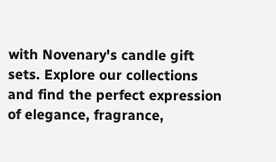with Novenary's candle gift sets. Explore our collections and find the perfect expression of elegance, fragrance,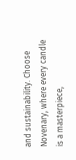and sustainability. Choose Novenary, where every candle is a masterpiece,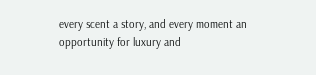every scent a story, and every moment an opportunity for luxury and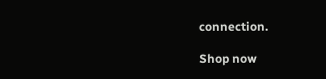connection.

Shop now